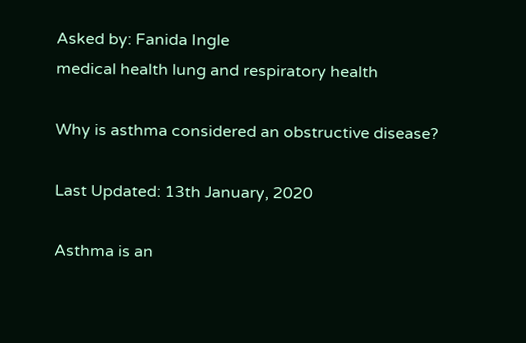Asked by: Fanida Ingle
medical health lung and respiratory health

Why is asthma considered an obstructive disease?

Last Updated: 13th January, 2020

Asthma is an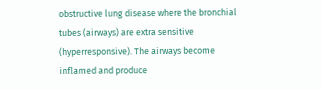obstructive lung disease where the bronchial tubes (airways) are extra sensitive (hyperresponsive). The airways become inflamed and produce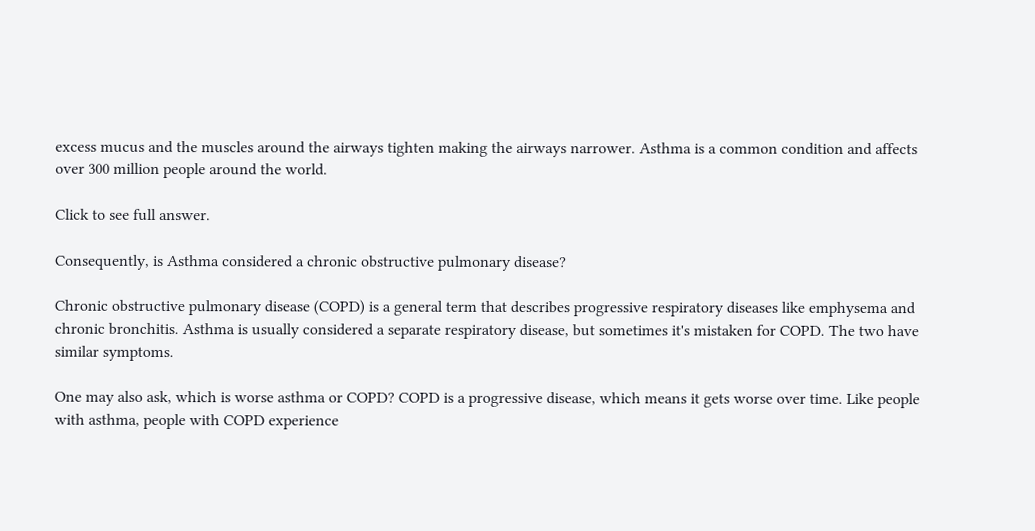excess mucus and the muscles around the airways tighten making the airways narrower. Asthma is a common condition and affects over 300 million people around the world.

Click to see full answer.

Consequently, is Asthma considered a chronic obstructive pulmonary disease?

Chronic obstructive pulmonary disease (COPD) is a general term that describes progressive respiratory diseases like emphysema and chronic bronchitis. Asthma is usually considered a separate respiratory disease, but sometimes it's mistaken for COPD. The two have similar symptoms.

One may also ask, which is worse asthma or COPD? COPD is a progressive disease, which means it gets worse over time. Like people with asthma, people with COPD experience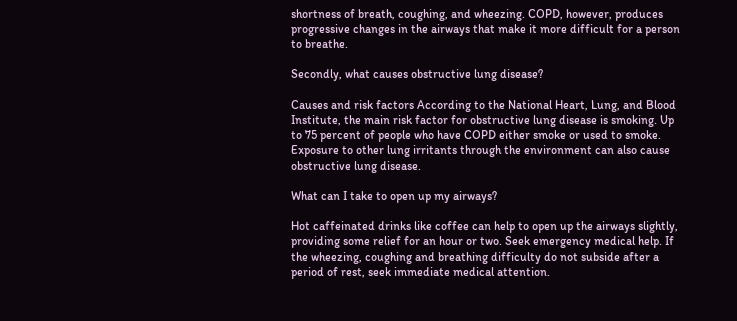shortness of breath, coughing, and wheezing. COPD, however, produces progressive changes in the airways that make it more difficult for a person to breathe.

Secondly, what causes obstructive lung disease?

Causes and risk factors According to the National Heart, Lung, and Blood Institute, the main risk factor for obstructive lung disease is smoking. Up to 75 percent of people who have COPD either smoke or used to smoke. Exposure to other lung irritants through the environment can also cause obstructive lung disease.

What can I take to open up my airways?

Hot caffeinated drinks like coffee can help to open up the airways slightly, providing some relief for an hour or two. Seek emergency medical help. If the wheezing, coughing and breathing difficulty do not subside after a period of rest, seek immediate medical attention.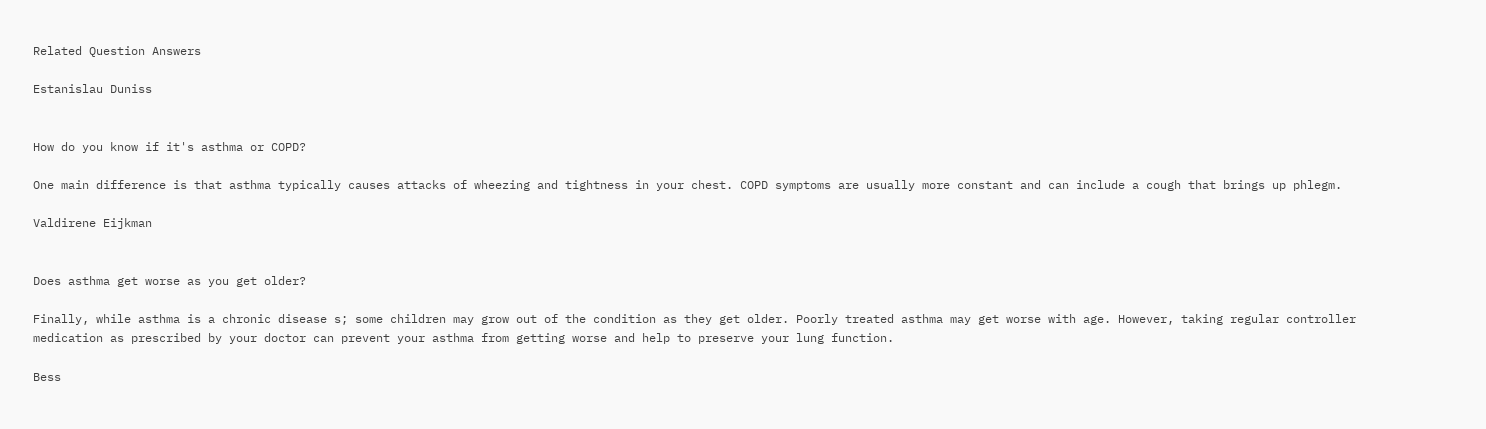Related Question Answers

Estanislau Duniss


How do you know if it's asthma or COPD?

One main difference is that asthma typically causes attacks of wheezing and tightness in your chest. COPD symptoms are usually more constant and can include a cough that brings up phlegm.

Valdirene Eijkman


Does asthma get worse as you get older?

Finally, while asthma is a chronic disease s; some children may grow out of the condition as they get older. Poorly treated asthma may get worse with age. However, taking regular controller medication as prescribed by your doctor can prevent your asthma from getting worse and help to preserve your lung function.

Bess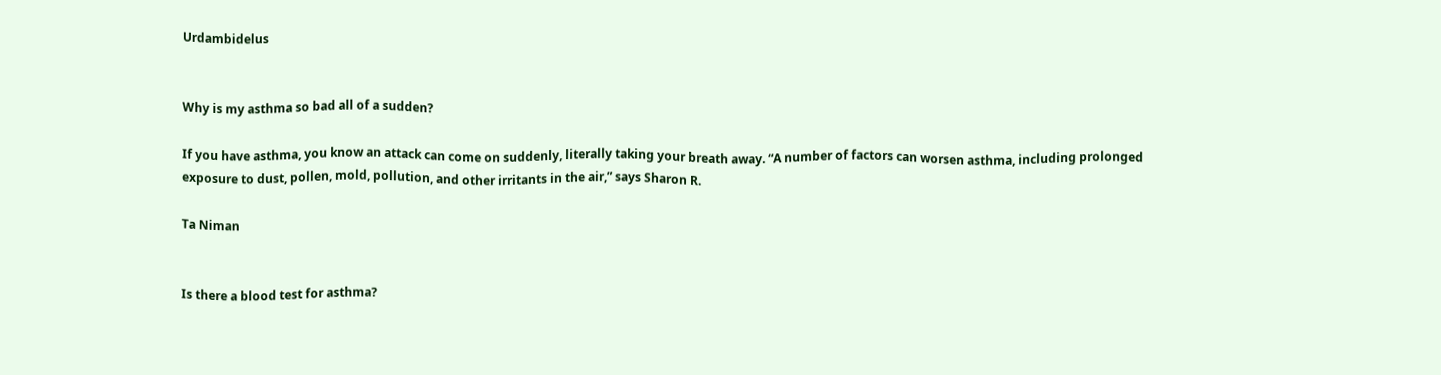Urdambidelus


Why is my asthma so bad all of a sudden?

If you have asthma, you know an attack can come on suddenly, literally taking your breath away. “A number of factors can worsen asthma, including prolonged exposure to dust, pollen, mold, pollution, and other irritants in the air,” says Sharon R.

Ta Niman


Is there a blood test for asthma?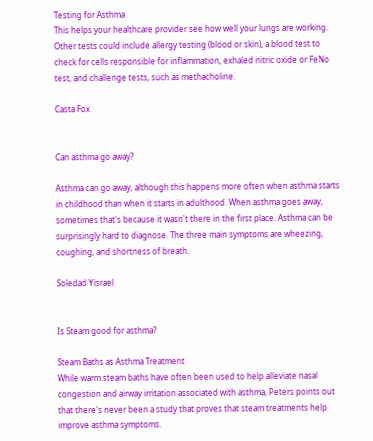Testing for Asthma
This helps your healthcare provider see how well your lungs are working. Other tests could include allergy testing (blood or skin), a blood test to check for cells responsible for inflammation, exhaled nitric oxide or FeNo test, and challenge tests, such as methacholine.

Casta Fox


Can asthma go away?

Asthma can go away, although this happens more often when asthma starts in childhood than when it starts in adulthood. When asthma goes away, sometimes that's because it wasn't there in the first place. Asthma can be surprisingly hard to diagnose. The three main symptoms are wheezing, coughing, and shortness of breath.

Soledad Yisrael


Is Steam good for asthma?

Steam Baths as Asthma Treatment
While warm steam baths have often been used to help alleviate nasal congestion and airway irritation associated with asthma, Peters points out that there's never been a study that proves that steam treatments help improve asthma symptoms.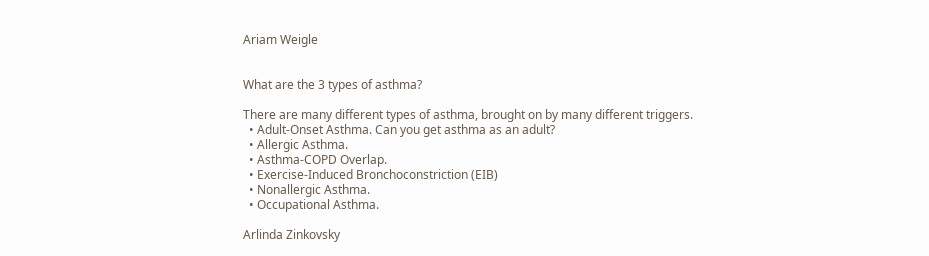Ariam Weigle


What are the 3 types of asthma?

There are many different types of asthma, brought on by many different triggers.
  • Adult-Onset Asthma. Can you get asthma as an adult?
  • Allergic Asthma.
  • Asthma-COPD Overlap.
  • Exercise-Induced Bronchoconstriction (EIB)
  • Nonallergic Asthma.
  • Occupational Asthma.

Arlinda Zinkovsky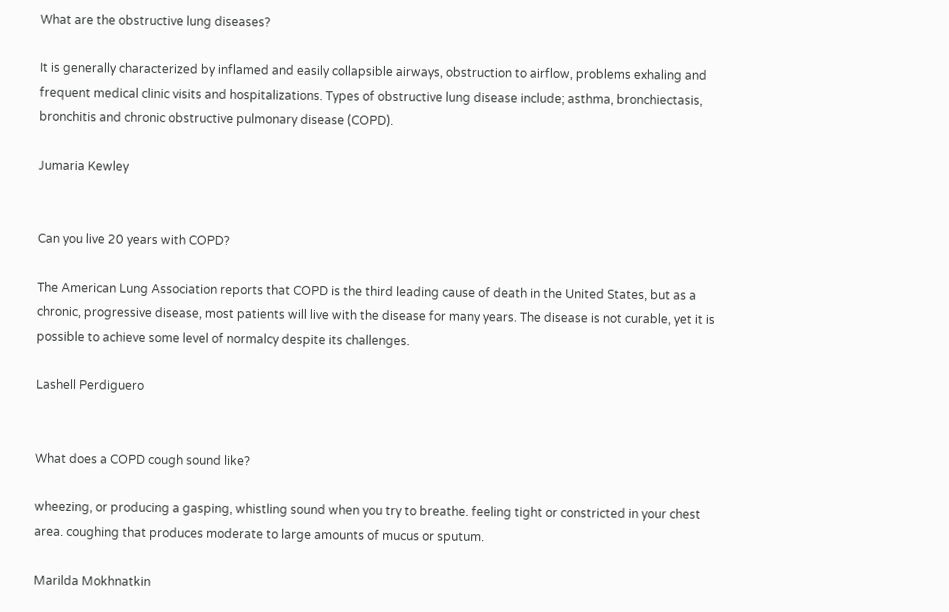What are the obstructive lung diseases?

It is generally characterized by inflamed and easily collapsible airways, obstruction to airflow, problems exhaling and frequent medical clinic visits and hospitalizations. Types of obstructive lung disease include; asthma, bronchiectasis, bronchitis and chronic obstructive pulmonary disease (COPD).

Jumaria Kewley


Can you live 20 years with COPD?

The American Lung Association reports that COPD is the third leading cause of death in the United States, but as a chronic, progressive disease, most patients will live with the disease for many years. The disease is not curable, yet it is possible to achieve some level of normalcy despite its challenges.

Lashell Perdiguero


What does a COPD cough sound like?

wheezing, or producing a gasping, whistling sound when you try to breathe. feeling tight or constricted in your chest area. coughing that produces moderate to large amounts of mucus or sputum.

Marilda Mokhnatkin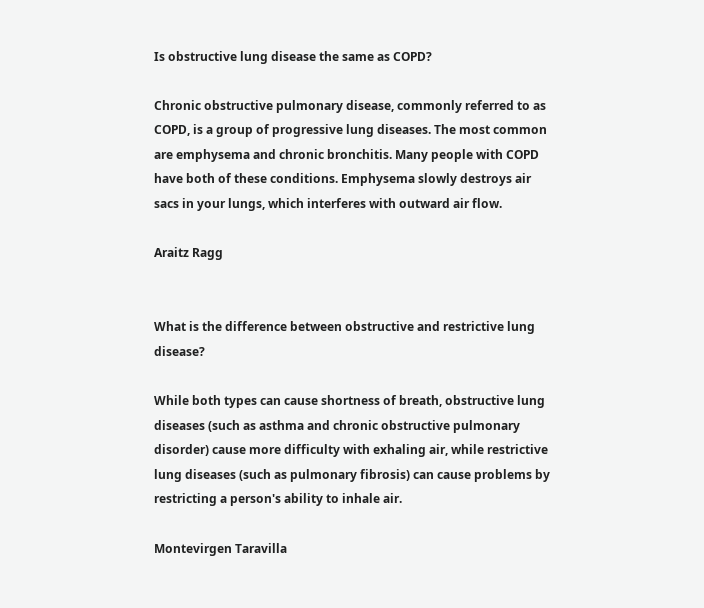Is obstructive lung disease the same as COPD?

Chronic obstructive pulmonary disease, commonly referred to as COPD, is a group of progressive lung diseases. The most common are emphysema and chronic bronchitis. Many people with COPD have both of these conditions. Emphysema slowly destroys air sacs in your lungs, which interferes with outward air flow.

Araitz Ragg


What is the difference between obstructive and restrictive lung disease?

While both types can cause shortness of breath, obstructive lung diseases (such as asthma and chronic obstructive pulmonary disorder) cause more difficulty with exhaling air, while restrictive lung diseases (such as pulmonary fibrosis) can cause problems by restricting a person's ability to inhale air.

Montevirgen Taravilla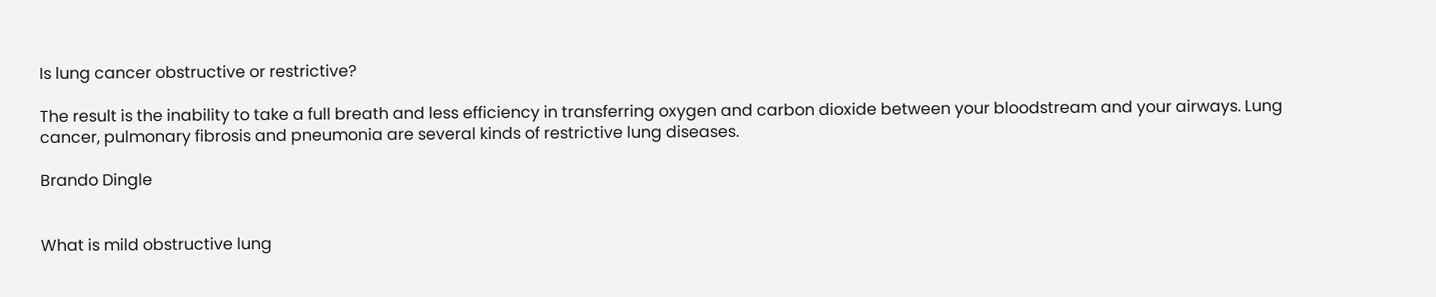Is lung cancer obstructive or restrictive?

The result is the inability to take a full breath and less efficiency in transferring oxygen and carbon dioxide between your bloodstream and your airways. Lung cancer, pulmonary fibrosis and pneumonia are several kinds of restrictive lung diseases.

Brando Dingle


What is mild obstructive lung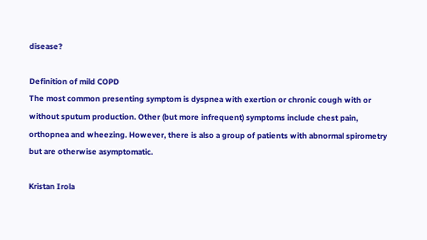disease?

Definition of mild COPD
The most common presenting symptom is dyspnea with exertion or chronic cough with or without sputum production. Other (but more infrequent) symptoms include chest pain, orthopnea and wheezing. However, there is also a group of patients with abnormal spirometry but are otherwise asymptomatic.

Kristan Irola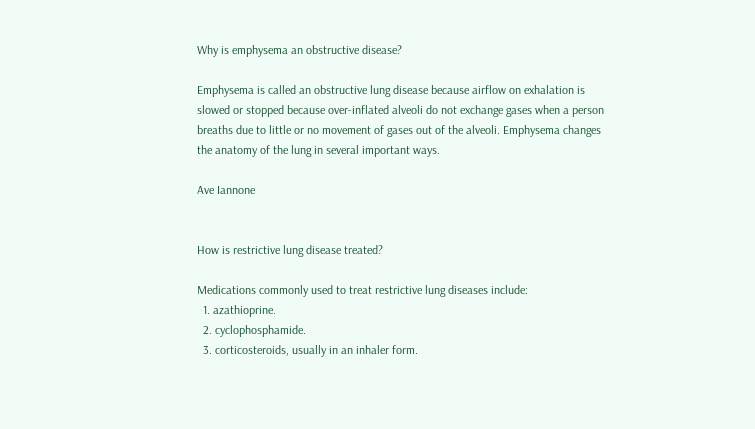Why is emphysema an obstructive disease?

Emphysema is called an obstructive lung disease because airflow on exhalation is slowed or stopped because over-inflated alveoli do not exchange gases when a person breaths due to little or no movement of gases out of the alveoli. Emphysema changes the anatomy of the lung in several important ways.

Ave Iannone


How is restrictive lung disease treated?

Medications commonly used to treat restrictive lung diseases include:
  1. azathioprine.
  2. cyclophosphamide.
  3. corticosteroids, usually in an inhaler form.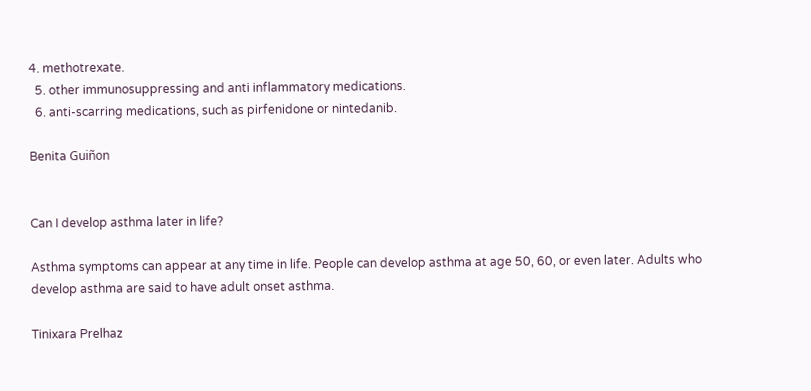4. methotrexate.
  5. other immunosuppressing and anti inflammatory medications.
  6. anti-scarring medications, such as pirfenidone or nintedanib.

Benita Guiñon


Can I develop asthma later in life?

Asthma symptoms can appear at any time in life. People can develop asthma at age 50, 60, or even later. Adults who develop asthma are said to have adult onset asthma.

Tinixara Prelhaz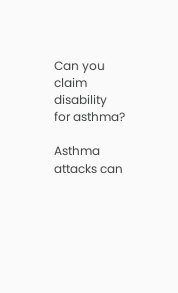Can you claim disability for asthma?

Asthma attacks can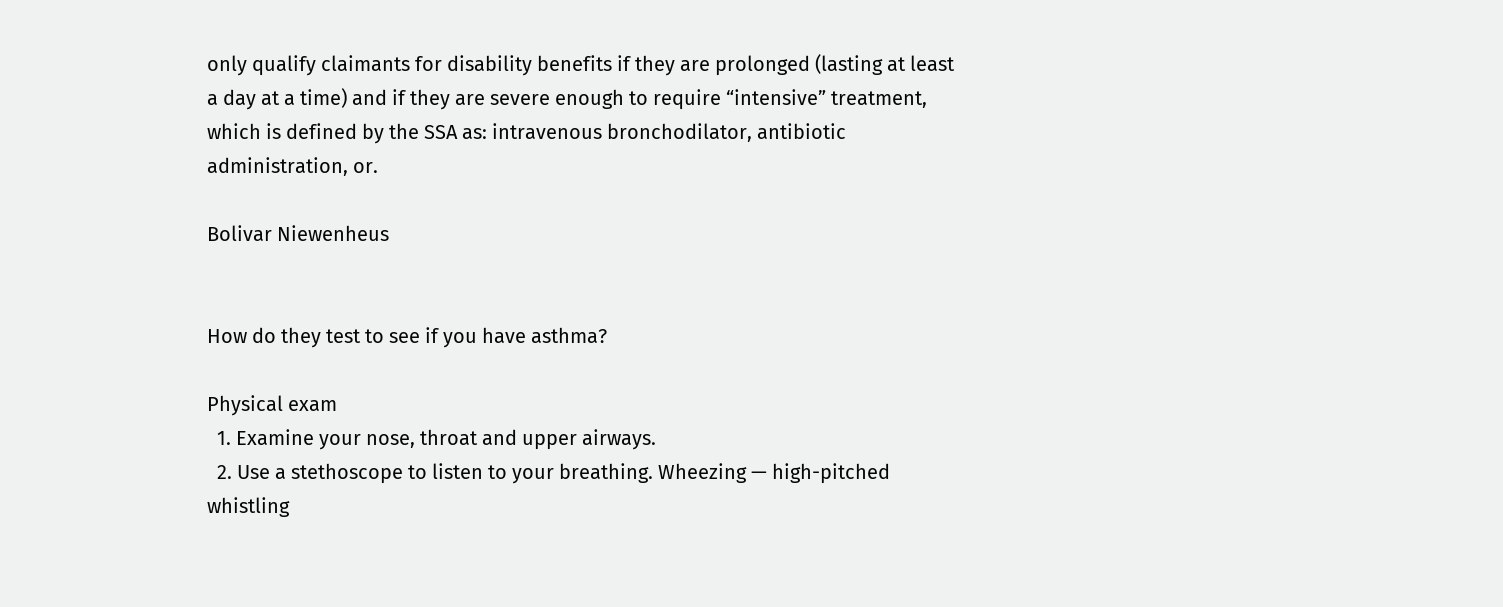only qualify claimants for disability benefits if they are prolonged (lasting at least a day at a time) and if they are severe enough to require “intensive” treatment, which is defined by the SSA as: intravenous bronchodilator, antibiotic administration, or.

Bolivar Niewenheus


How do they test to see if you have asthma?

Physical exam
  1. Examine your nose, throat and upper airways.
  2. Use a stethoscope to listen to your breathing. Wheezing — high-pitched whistling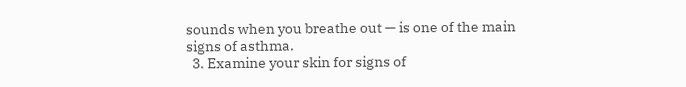sounds when you breathe out — is one of the main signs of asthma.
  3. Examine your skin for signs of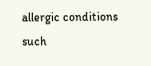allergic conditions such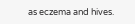as eczema and hives.